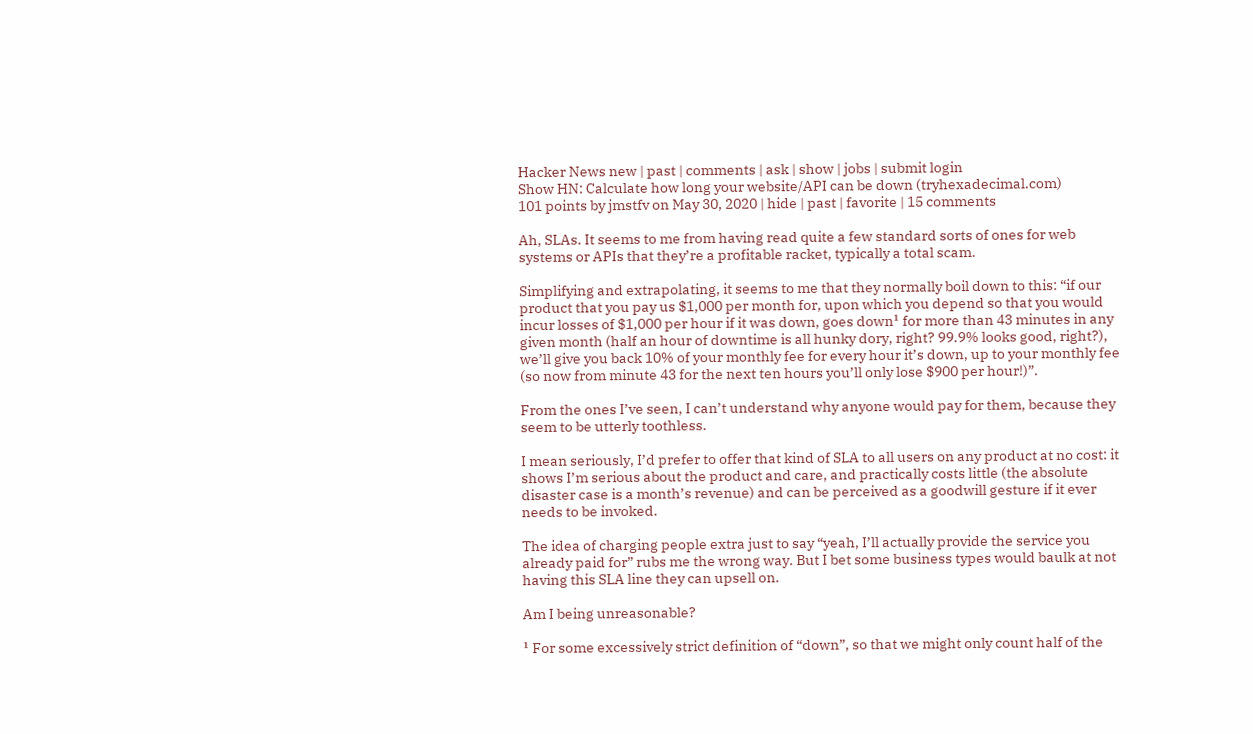Hacker News new | past | comments | ask | show | jobs | submit login
Show HN: Calculate how long your website/API can be down (tryhexadecimal.com)
101 points by jmstfv on May 30, 2020 | hide | past | favorite | 15 comments

Ah, SLAs. It seems to me from having read quite a few standard sorts of ones for web systems or APIs that they’re a profitable racket, typically a total scam.

Simplifying and extrapolating, it seems to me that they normally boil down to this: “if our product that you pay us $1,000 per month for, upon which you depend so that you would incur losses of $1,000 per hour if it was down, goes down¹ for more than 43 minutes in any given month (half an hour of downtime is all hunky dory, right? 99.9% looks good, right?), we’ll give you back 10% of your monthly fee for every hour it’s down, up to your monthly fee (so now from minute 43 for the next ten hours you’ll only lose $900 per hour!)”.

From the ones I’ve seen, I can’t understand why anyone would pay for them, because they seem to be utterly toothless.

I mean seriously, I’d prefer to offer that kind of SLA to all users on any product at no cost: it shows I’m serious about the product and care, and practically costs little (the absolute disaster case is a month’s revenue) and can be perceived as a goodwill gesture if it ever needs to be invoked.

The idea of charging people extra just to say “yeah, I’ll actually provide the service you already paid for” rubs me the wrong way. But I bet some business types would baulk at not having this SLA line they can upsell on.

Am I being unreasonable?

¹ For some excessively strict definition of “down”, so that we might only count half of the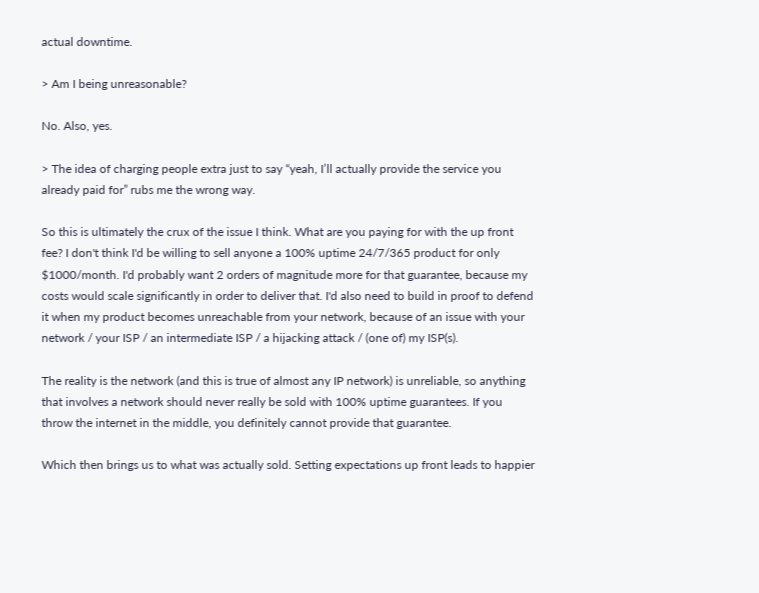actual downtime.

> Am I being unreasonable?

No. Also, yes.

> The idea of charging people extra just to say “yeah, I’ll actually provide the service you already paid for” rubs me the wrong way.

So this is ultimately the crux of the issue I think. What are you paying for with the up front fee? I don't think I'd be willing to sell anyone a 100% uptime 24/7/365 product for only $1000/month. I'd probably want 2 orders of magnitude more for that guarantee, because my costs would scale significantly in order to deliver that. I'd also need to build in proof to defend it when my product becomes unreachable from your network, because of an issue with your network / your ISP / an intermediate ISP / a hijacking attack / (one of) my ISP(s).

The reality is the network (and this is true of almost any IP network) is unreliable, so anything that involves a network should never really be sold with 100% uptime guarantees. If you throw the internet in the middle, you definitely cannot provide that guarantee.

Which then brings us to what was actually sold. Setting expectations up front leads to happier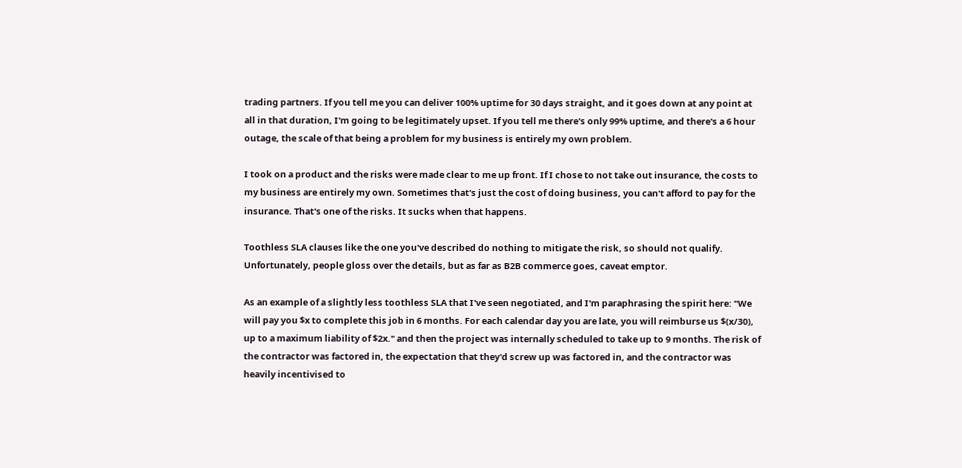trading partners. If you tell me you can deliver 100% uptime for 30 days straight, and it goes down at any point at all in that duration, I'm going to be legitimately upset. If you tell me there's only 99% uptime, and there's a 6 hour outage, the scale of that being a problem for my business is entirely my own problem.

I took on a product and the risks were made clear to me up front. If I chose to not take out insurance, the costs to my business are entirely my own. Sometimes that's just the cost of doing business, you can't afford to pay for the insurance. That's one of the risks. It sucks when that happens.

Toothless SLA clauses like the one you've described do nothing to mitigate the risk, so should not qualify. Unfortunately, people gloss over the details, but as far as B2B commerce goes, caveat emptor.

As an example of a slightly less toothless SLA that I've seen negotiated, and I'm paraphrasing the spirit here: "We will pay you $x to complete this job in 6 months. For each calendar day you are late, you will reimburse us $(x/30), up to a maximum liability of $2x." and then the project was internally scheduled to take up to 9 months. The risk of the contractor was factored in, the expectation that they'd screw up was factored in, and the contractor was heavily incentivised to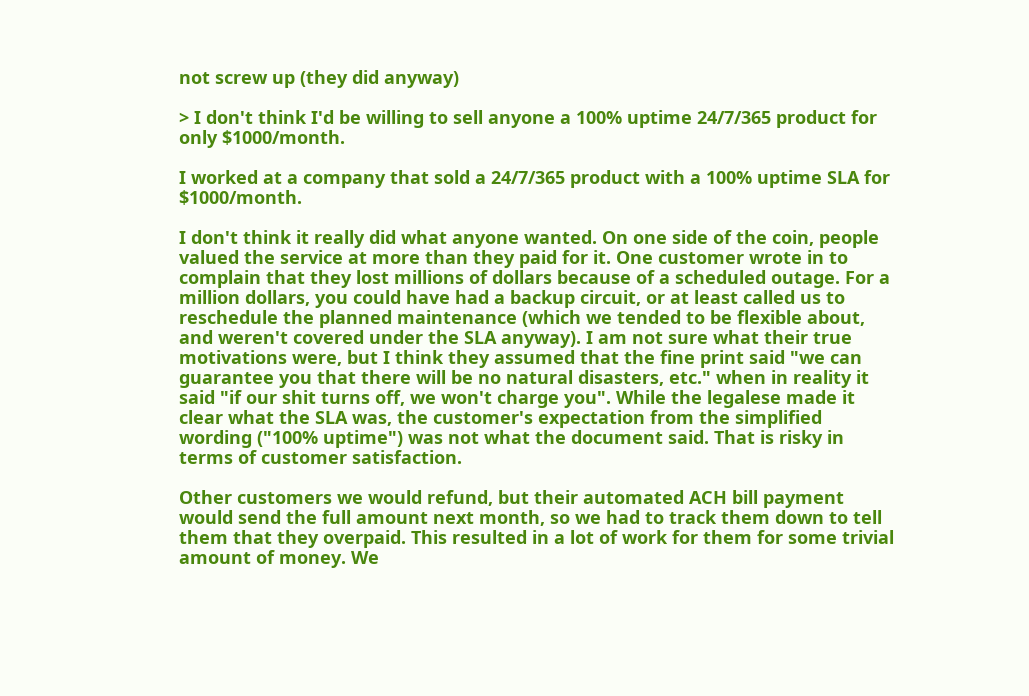not screw up (they did anyway)

> I don't think I'd be willing to sell anyone a 100% uptime 24/7/365 product for only $1000/month.

I worked at a company that sold a 24/7/365 product with a 100% uptime SLA for $1000/month.

I don't think it really did what anyone wanted. On one side of the coin, people valued the service at more than they paid for it. One customer wrote in to complain that they lost millions of dollars because of a scheduled outage. For a million dollars, you could have had a backup circuit, or at least called us to reschedule the planned maintenance (which we tended to be flexible about, and weren't covered under the SLA anyway). I am not sure what their true motivations were, but I think they assumed that the fine print said "we can guarantee you that there will be no natural disasters, etc." when in reality it said "if our shit turns off, we won't charge you". While the legalese made it clear what the SLA was, the customer's expectation from the simplified wording ("100% uptime") was not what the document said. That is risky in terms of customer satisfaction.

Other customers we would refund, but their automated ACH bill payment would send the full amount next month, so we had to track them down to tell them that they overpaid. This resulted in a lot of work for them for some trivial amount of money. We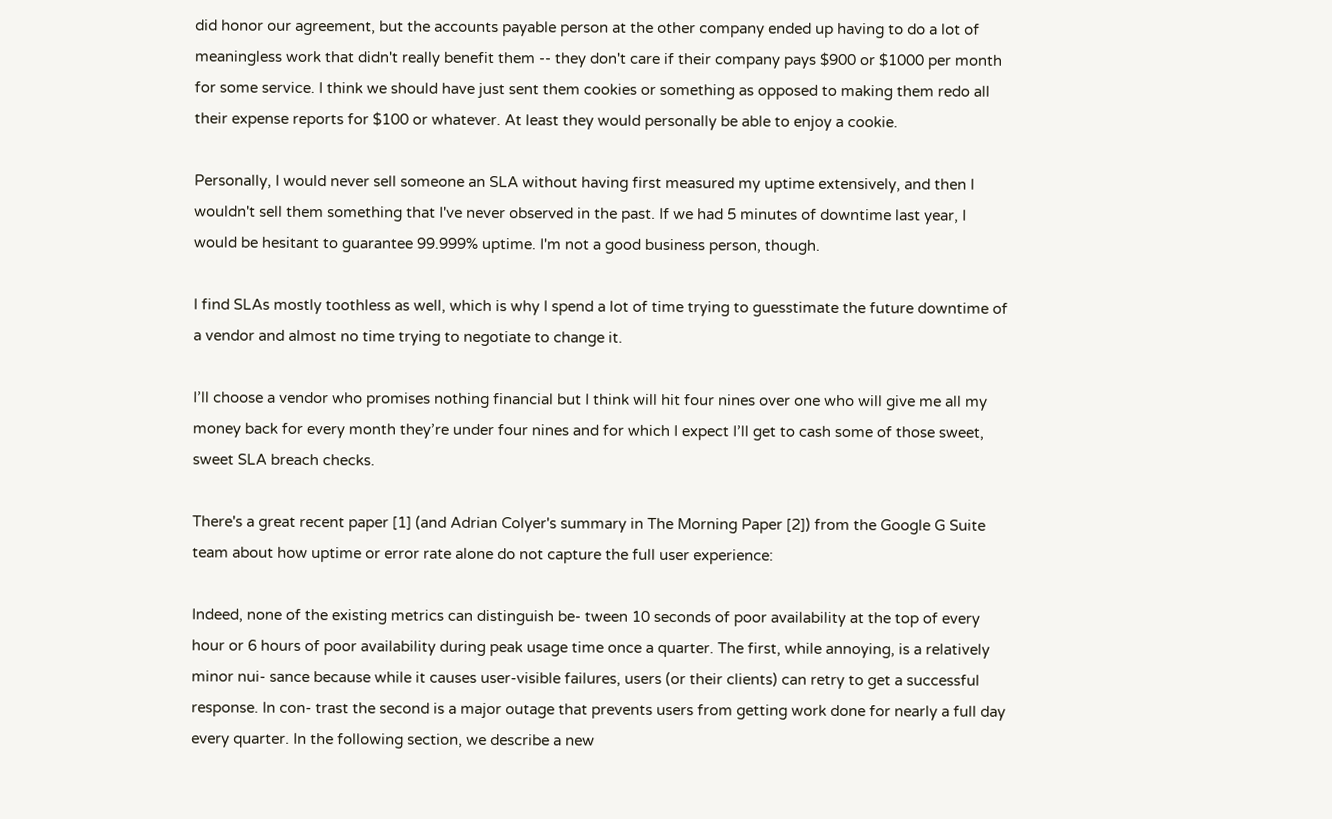did honor our agreement, but the accounts payable person at the other company ended up having to do a lot of meaningless work that didn't really benefit them -- they don't care if their company pays $900 or $1000 per month for some service. I think we should have just sent them cookies or something as opposed to making them redo all their expense reports for $100 or whatever. At least they would personally be able to enjoy a cookie.

Personally, I would never sell someone an SLA without having first measured my uptime extensively, and then I wouldn't sell them something that I've never observed in the past. If we had 5 minutes of downtime last year, I would be hesitant to guarantee 99.999% uptime. I'm not a good business person, though.

I find SLAs mostly toothless as well, which is why I spend a lot of time trying to guesstimate the future downtime of a vendor and almost no time trying to negotiate to change it.

I’ll choose a vendor who promises nothing financial but I think will hit four nines over one who will give me all my money back for every month they’re under four nines and for which I expect I’ll get to cash some of those sweet, sweet SLA breach checks.

There's a great recent paper [1] (and Adrian Colyer's summary in The Morning Paper [2]) from the Google G Suite team about how uptime or error rate alone do not capture the full user experience:

Indeed, none of the existing metrics can distinguish be- tween 10 seconds of poor availability at the top of every hour or 6 hours of poor availability during peak usage time once a quarter. The first, while annoying, is a relatively minor nui- sance because while it causes user-visible failures, users (or their clients) can retry to get a successful response. In con- trast the second is a major outage that prevents users from getting work done for nearly a full day every quarter. In the following section, we describe a new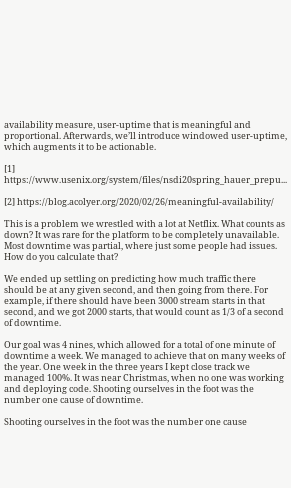availability measure, user-uptime that is meaningful and proportional. Afterwards, we’ll introduce windowed user-uptime, which augments it to be actionable.

[1] https://www.usenix.org/system/files/nsdi20spring_hauer_prepu...

[2] https://blog.acolyer.org/2020/02/26/meaningful-availability/

This is a problem we wrestled with a lot at Netflix. What counts as down? It was rare for the platform to be completely unavailable. Most downtime was partial, where just some people had issues. How do you calculate that?

We ended up settling on predicting how much traffic there should be at any given second, and then going from there. For example, if there should have been 3000 stream starts in that second, and we got 2000 starts, that would count as 1/3 of a second of downtime.

Our goal was 4 nines, which allowed for a total of one minute of downtime a week. We managed to achieve that on many weeks of the year. One week in the three years I kept close track we managed 100%. It was near Christmas, when no one was working and deploying code. Shooting ourselves in the foot was the number one cause of downtime.

Shooting ourselves in the foot was the number one cause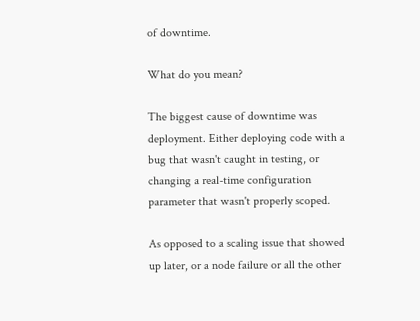of downtime.

What do you mean?

The biggest cause of downtime was deployment. Either deploying code with a bug that wasn't caught in testing, or changing a real-time configuration parameter that wasn't properly scoped.

As opposed to a scaling issue that showed up later, or a node failure or all the other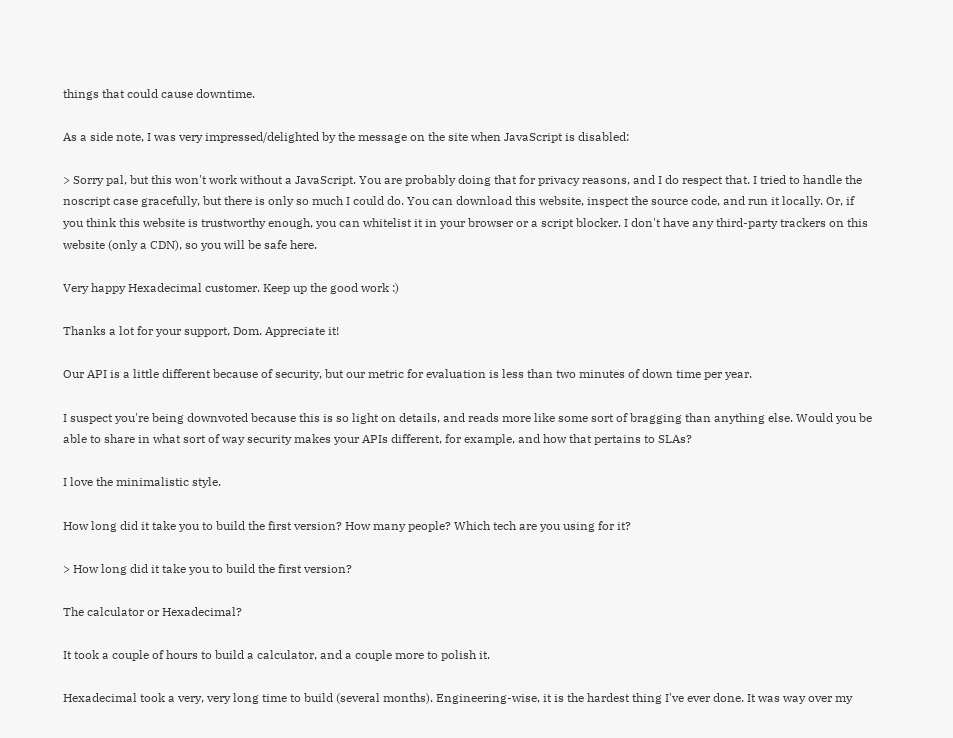things that could cause downtime.

As a side note, I was very impressed/delighted by the message on the site when JavaScript is disabled:

> Sorry pal, but this won't work without a JavaScript. You are probably doing that for privacy reasons, and I do respect that. I tried to handle the noscript case gracefully, but there is only so much I could do. You can download this website, inspect the source code, and run it locally. Or, if you think this website is trustworthy enough, you can whitelist it in your browser or a script blocker. I don't have any third-party trackers on this website (only a CDN), so you will be safe here.

Very happy Hexadecimal customer. Keep up the good work :)

Thanks a lot for your support, Dom. Appreciate it!

Our API is a little different because of security, but our metric for evaluation is less than two minutes of down time per year.

I suspect you're being downvoted because this is so light on details, and reads more like some sort of bragging than anything else. Would you be able to share in what sort of way security makes your APIs different, for example, and how that pertains to SLAs?

I love the minimalistic style.

How long did it take you to build the first version? How many people? Which tech are you using for it?

> How long did it take you to build the first version?

The calculator or Hexadecimal?

It took a couple of hours to build a calculator, and a couple more to polish it.

Hexadecimal took a very, very long time to build (several months). Engineering-wise, it is the hardest thing I've ever done. It was way over my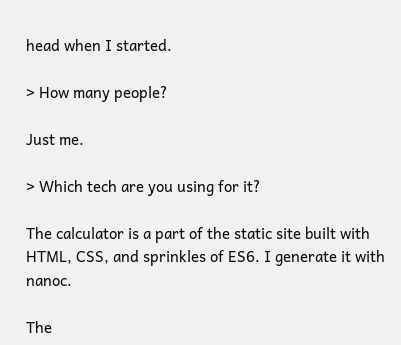head when I started.

> How many people?

Just me.

> Which tech are you using for it?

The calculator is a part of the static site built with HTML, CSS, and sprinkles of ES6. I generate it with nanoc.

The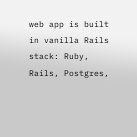web app is built in vanilla Rails stack: Ruby, Rails, Postgres,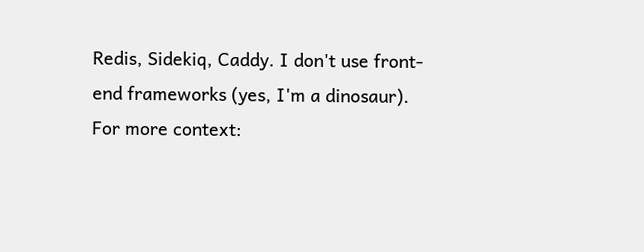Redis, Sidekiq, Caddy. I don't use front-end frameworks (yes, I'm a dinosaur). For more context: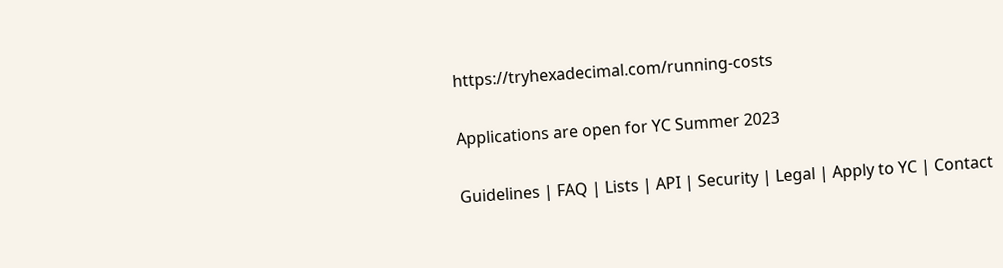https://tryhexadecimal.com/running-costs

Applications are open for YC Summer 2023

Guidelines | FAQ | Lists | API | Security | Legal | Apply to YC | Contact